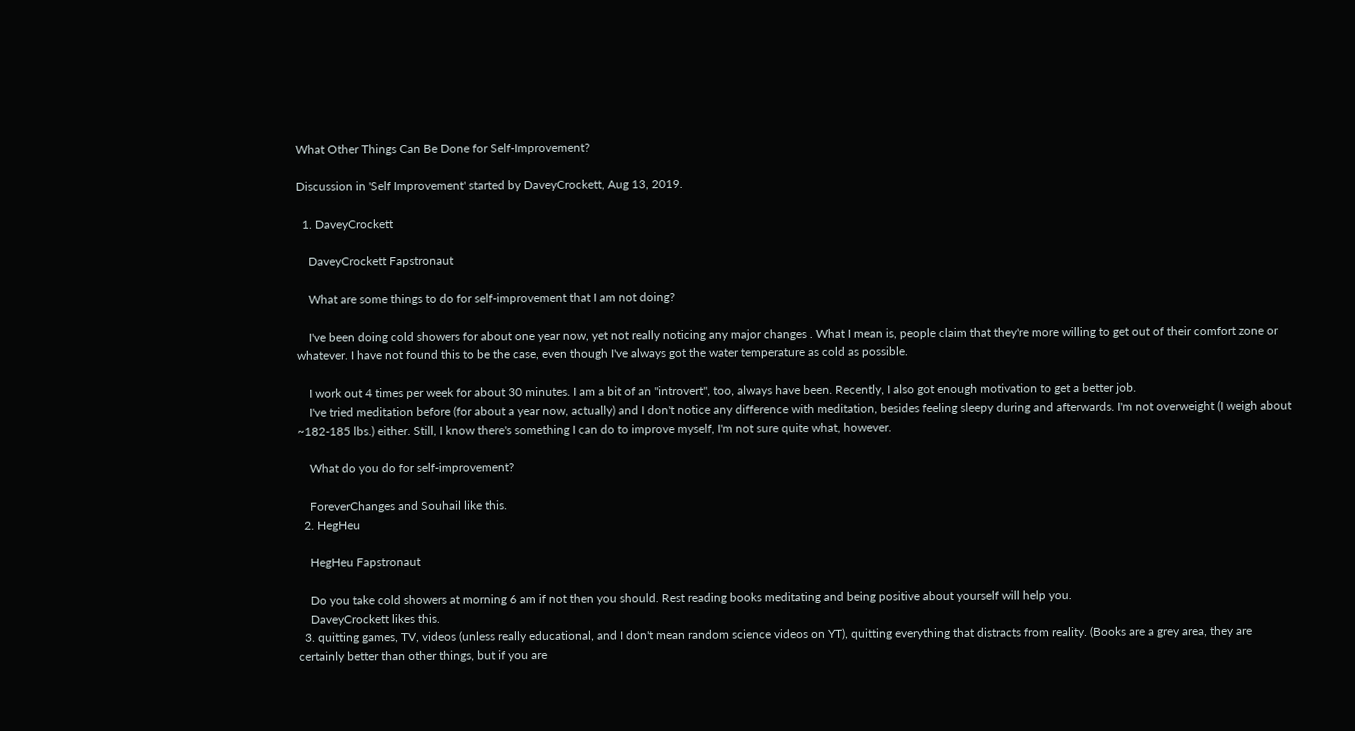What Other Things Can Be Done for Self-Improvement?

Discussion in 'Self Improvement' started by DaveyCrockett, Aug 13, 2019.

  1. DaveyCrockett

    DaveyCrockett Fapstronaut

    What are some things to do for self-improvement that I am not doing?

    I've been doing cold showers for about one year now, yet not really noticing any major changes . What I mean is, people claim that they're more willing to get out of their comfort zone or whatever. I have not found this to be the case, even though I've always got the water temperature as cold as possible.

    I work out 4 times per week for about 30 minutes. I am a bit of an "introvert", too, always have been. Recently, I also got enough motivation to get a better job.
    I've tried meditation before (for about a year now, actually) and I don't notice any difference with meditation, besides feeling sleepy during and afterwards. I'm not overweight (I weigh about ~182-185 lbs.) either. Still, I know there's something I can do to improve myself, I'm not sure quite what, however.

    What do you do for self-improvement?

    ForeverChanges and Souhail like this.
  2. HegHeu

    HegHeu Fapstronaut

    Do you take cold showers at morning 6 am if not then you should. Rest reading books meditating and being positive about yourself will help you.
    DaveyCrockett likes this.
  3. quitting games, TV, videos (unless really educational, and I don't mean random science videos on YT), quitting everything that distracts from reality. (Books are a grey area, they are certainly better than other things, but if you are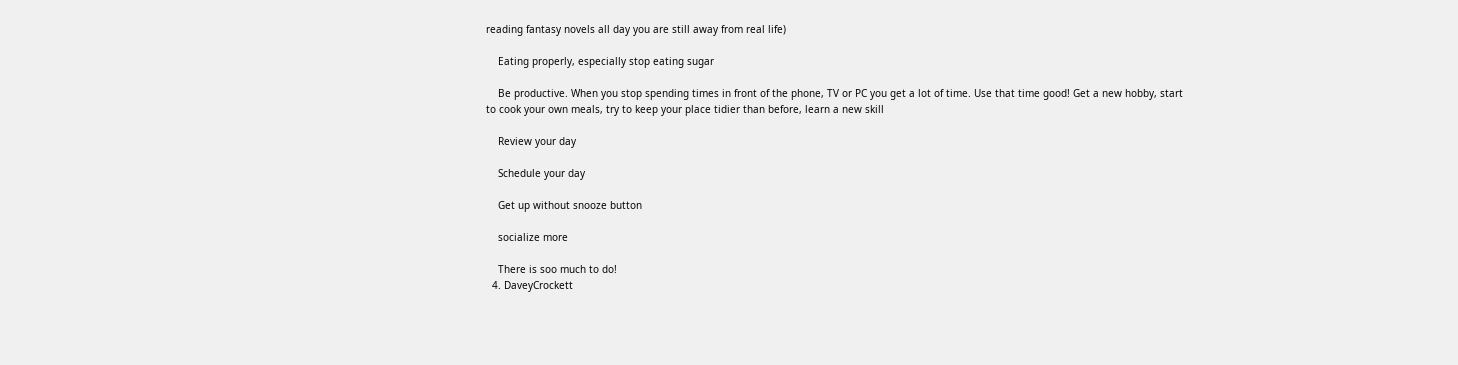reading fantasy novels all day you are still away from real life)

    Eating properly, especially stop eating sugar

    Be productive. When you stop spending times in front of the phone, TV or PC you get a lot of time. Use that time good! Get a new hobby, start to cook your own meals, try to keep your place tidier than before, learn a new skill

    Review your day

    Schedule your day

    Get up without snooze button

    socialize more

    There is soo much to do!
  4. DaveyCrockett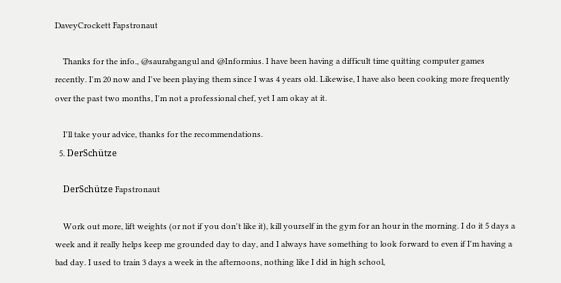DaveyCrockett Fapstronaut

    Thanks for the info., @saurabgangul and @Informius. I have been having a difficult time quitting computer games recently. I'm 20 now and I've been playing them since I was 4 years old. Likewise, I have also been cooking more frequently over the past two months, I'm not a professional chef, yet I am okay at it.

    I'll take your advice, thanks for the recommendations.
  5. DerSchütze

    DerSchütze Fapstronaut

    Work out more, lift weights (or not if you don't like it), kill yourself in the gym for an hour in the morning. I do it 5 days a week and it really helps keep me grounded day to day, and I always have something to look forward to even if I'm having a bad day. I used to train 3 days a week in the afternoons, nothing like I did in high school,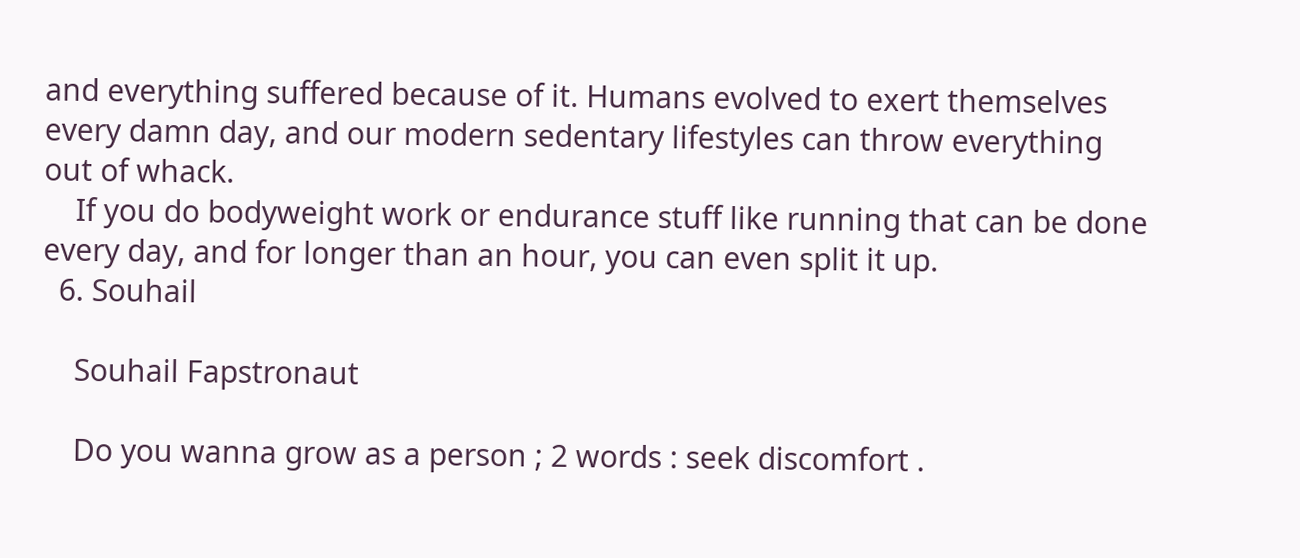and everything suffered because of it. Humans evolved to exert themselves every damn day, and our modern sedentary lifestyles can throw everything out of whack.
    If you do bodyweight work or endurance stuff like running that can be done every day, and for longer than an hour, you can even split it up.
  6. Souhail

    Souhail Fapstronaut

    Do you wanna grow as a person ; 2 words : seek discomfort .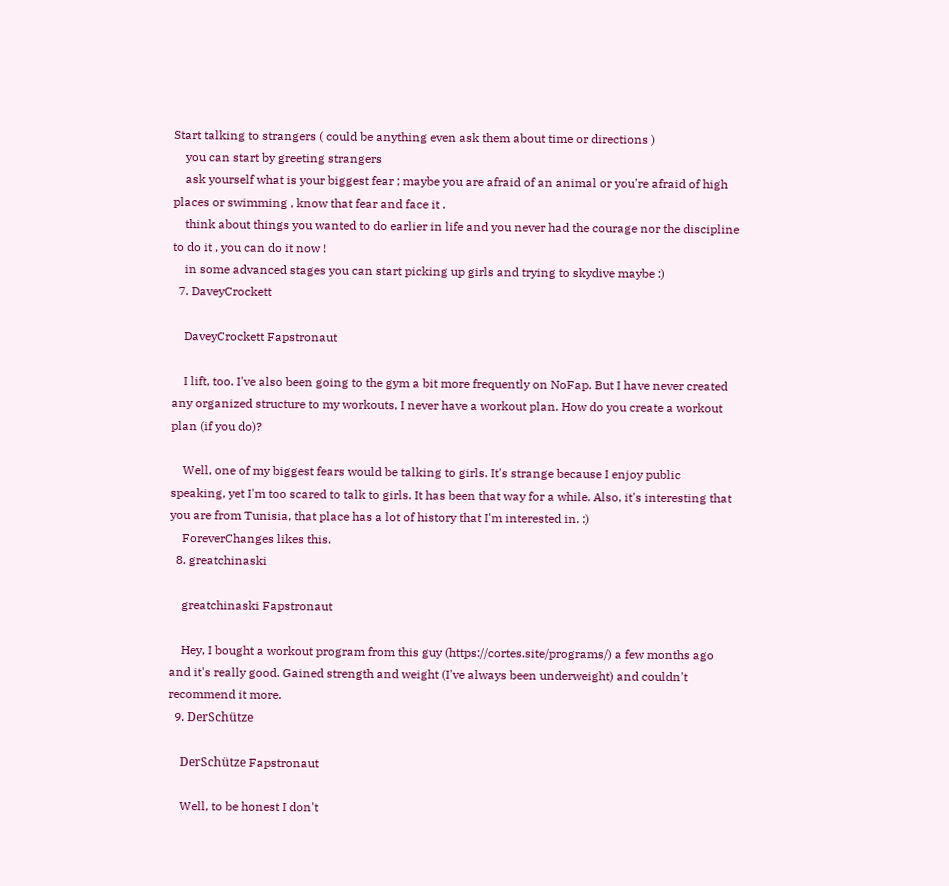Start talking to strangers ( could be anything even ask them about time or directions )
    you can start by greeting strangers
    ask yourself what is your biggest fear ; maybe you are afraid of an animal or you're afraid of high places or swimming , know that fear and face it .
    think about things you wanted to do earlier in life and you never had the courage nor the discipline to do it , you can do it now !
    in some advanced stages you can start picking up girls and trying to skydive maybe :)
  7. DaveyCrockett

    DaveyCrockett Fapstronaut

    I lift, too. I've also been going to the gym a bit more frequently on NoFap. But I have never created any organized structure to my workouts, I never have a workout plan. How do you create a workout plan (if you do)?

    Well, one of my biggest fears would be talking to girls. It's strange because I enjoy public speaking, yet I'm too scared to talk to girls. It has been that way for a while. Also, it's interesting that you are from Tunisia, that place has a lot of history that I'm interested in. :)
    ForeverChanges likes this.
  8. greatchinaski

    greatchinaski Fapstronaut

    Hey, I bought a workout program from this guy (https://cortes.site/programs/) a few months ago and it's really good. Gained strength and weight (I've always been underweight) and couldn't recommend it more.
  9. DerSchütze

    DerSchütze Fapstronaut

    Well, to be honest I don't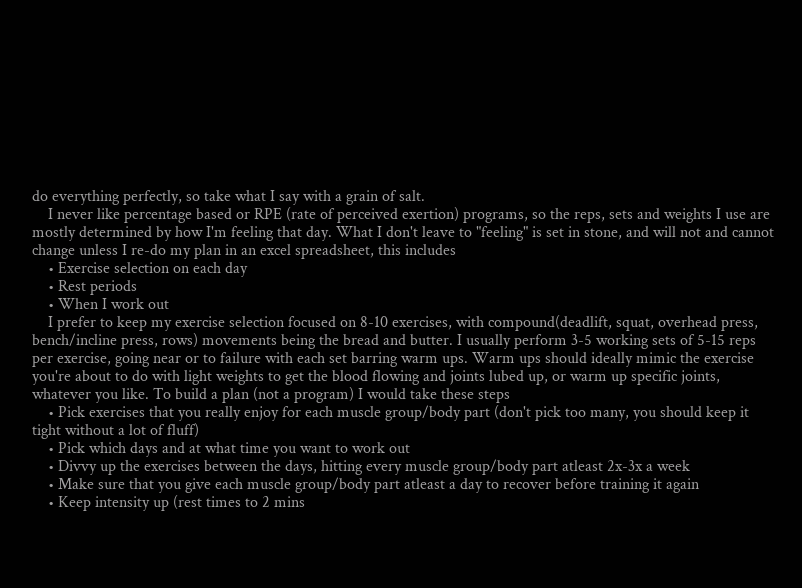do everything perfectly, so take what I say with a grain of salt.
    I never like percentage based or RPE (rate of perceived exertion) programs, so the reps, sets and weights I use are mostly determined by how I'm feeling that day. What I don't leave to "feeling" is set in stone, and will not and cannot change unless I re-do my plan in an excel spreadsheet, this includes
    • Exercise selection on each day
    • Rest periods
    • When I work out
    I prefer to keep my exercise selection focused on 8-10 exercises, with compound(deadlift, squat, overhead press, bench/incline press, rows) movements being the bread and butter. I usually perform 3-5 working sets of 5-15 reps per exercise, going near or to failure with each set barring warm ups. Warm ups should ideally mimic the exercise you're about to do with light weights to get the blood flowing and joints lubed up, or warm up specific joints, whatever you like. To build a plan (not a program) I would take these steps
    • Pick exercises that you really enjoy for each muscle group/body part (don't pick too many, you should keep it tight without a lot of fluff)
    • Pick which days and at what time you want to work out
    • Divvy up the exercises between the days, hitting every muscle group/body part atleast 2x-3x a week
    • Make sure that you give each muscle group/body part atleast a day to recover before training it again
    • Keep intensity up (rest times to 2 mins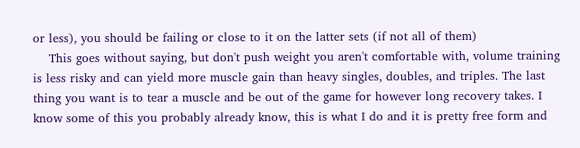or less), you should be failing or close to it on the latter sets (if not all of them)
    This goes without saying, but don't push weight you aren't comfortable with, volume training is less risky and can yield more muscle gain than heavy singles, doubles, and triples. The last thing you want is to tear a muscle and be out of the game for however long recovery takes. I know some of this you probably already know, this is what I do and it is pretty free form and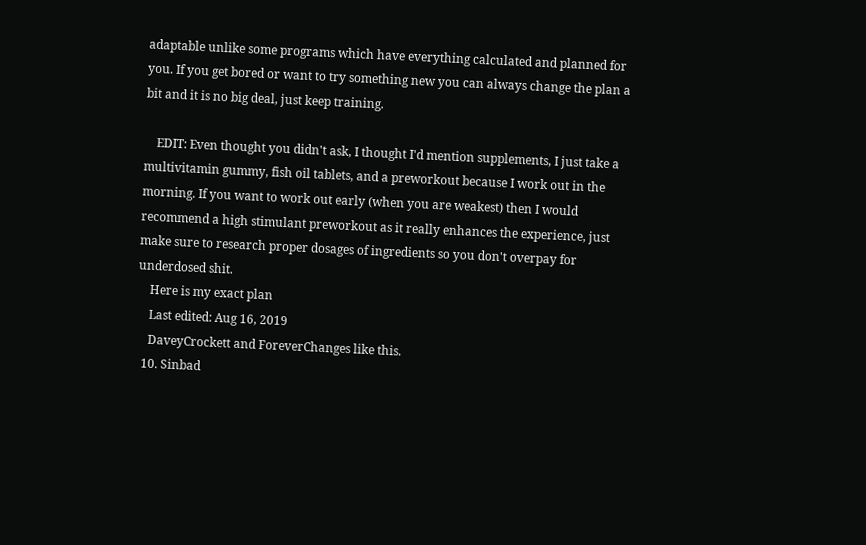adaptable unlike some programs which have everything calculated and planned for you. If you get bored or want to try something new you can always change the plan a bit and it is no big deal, just keep training.

    EDIT: Even thought you didn't ask, I thought I'd mention supplements, I just take a multivitamin gummy, fish oil tablets, and a preworkout because I work out in the morning. If you want to work out early (when you are weakest) then I would recommend a high stimulant preworkout as it really enhances the experience, just make sure to research proper dosages of ingredients so you don't overpay for underdosed shit.
    Here is my exact plan
    Last edited: Aug 16, 2019
    DaveyCrockett and ForeverChanges like this.
  10. Sinbad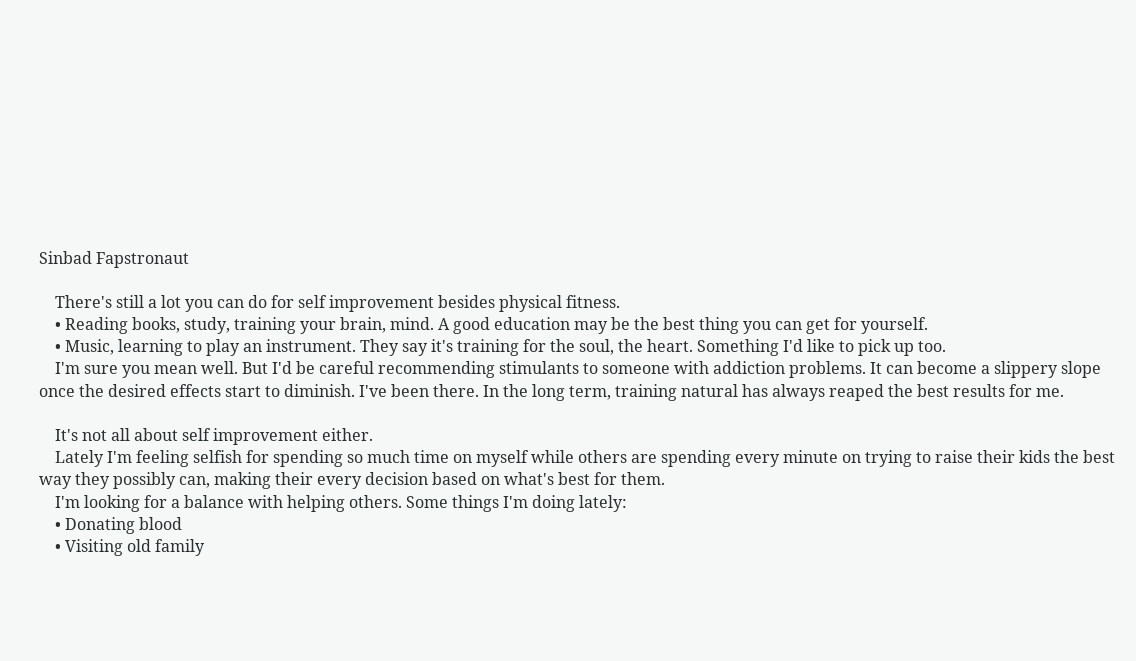Sinbad Fapstronaut

    There's still a lot you can do for self improvement besides physical fitness.
    • Reading books, study, training your brain, mind. A good education may be the best thing you can get for yourself.
    • Music, learning to play an instrument. They say it's training for the soul, the heart. Something I'd like to pick up too.
    I'm sure you mean well. But I'd be careful recommending stimulants to someone with addiction problems. It can become a slippery slope once the desired effects start to diminish. I've been there. In the long term, training natural has always reaped the best results for me.

    It's not all about self improvement either.
    Lately I'm feeling selfish for spending so much time on myself while others are spending every minute on trying to raise their kids the best way they possibly can, making their every decision based on what's best for them.
    I'm looking for a balance with helping others. Some things I'm doing lately:
    • Donating blood
    • Visiting old family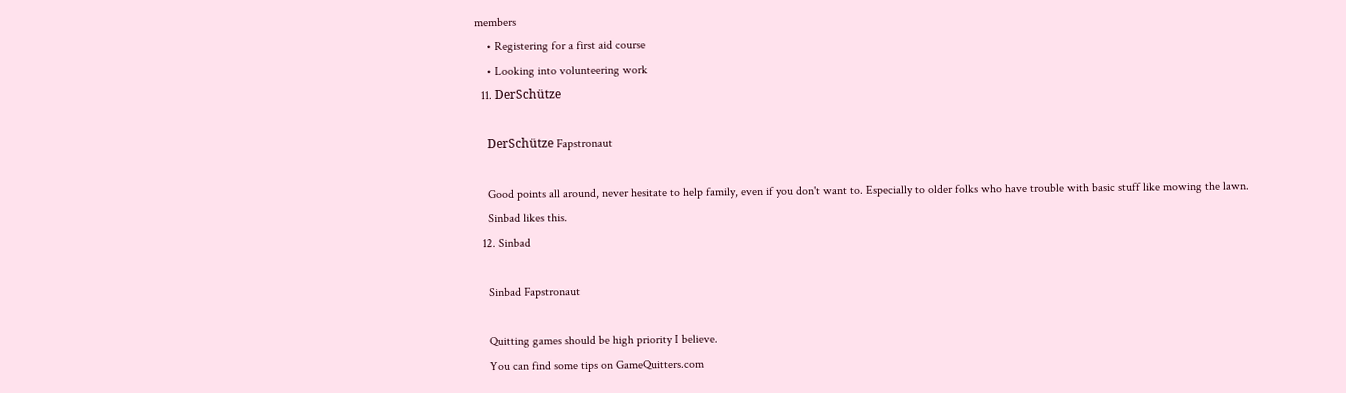members
    • Registering for a first aid course
    • Looking into volunteering work
  11. DerSchütze

    DerSchütze Fapstronaut

    Good points all around, never hesitate to help family, even if you don't want to. Especially to older folks who have trouble with basic stuff like mowing the lawn.
    Sinbad likes this.
  12. Sinbad

    Sinbad Fapstronaut

    Quitting games should be high priority I believe.
    You can find some tips on GameQuitters.com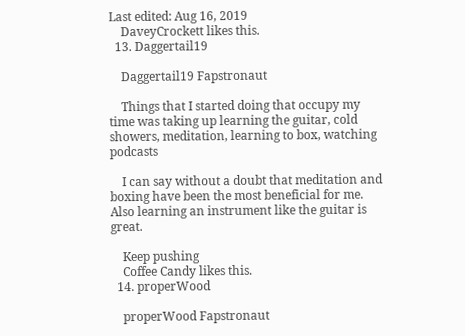Last edited: Aug 16, 2019
    DaveyCrockett likes this.
  13. Daggertail19

    Daggertail19 Fapstronaut

    Things that I started doing that occupy my time was taking up learning the guitar, cold showers, meditation, learning to box, watching podcasts

    I can say without a doubt that meditation and boxing have been the most beneficial for me. Also learning an instrument like the guitar is great.

    Keep pushing
    Coffee Candy likes this.
  14. properWood

    properWood Fapstronaut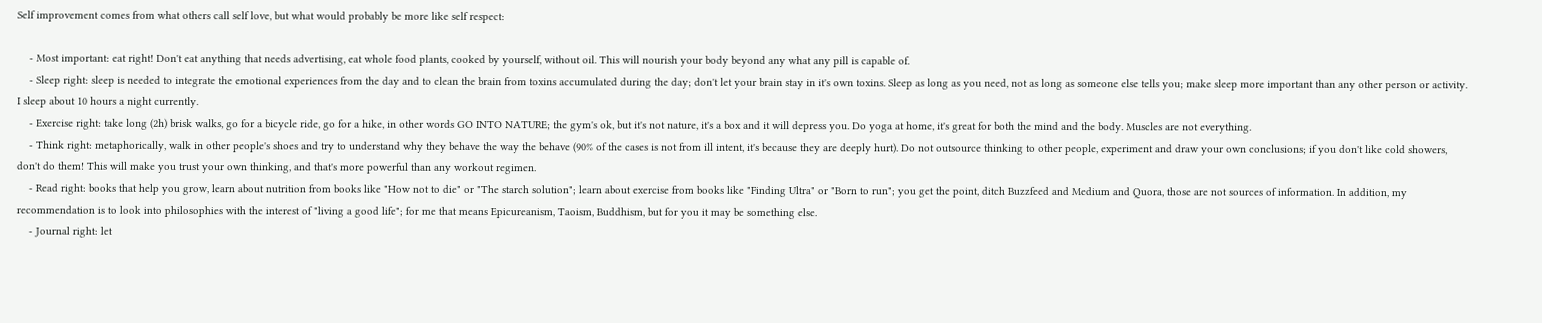Self improvement comes from what others call self love, but what would probably be more like self respect:

    - Most important: eat right! Don't eat anything that needs advertising, eat whole food plants, cooked by yourself, without oil. This will nourish your body beyond any what any pill is capable of.
    - Sleep right: sleep is needed to integrate the emotional experiences from the day and to clean the brain from toxins accumulated during the day; don't let your brain stay in it's own toxins. Sleep as long as you need, not as long as someone else tells you; make sleep more important than any other person or activity. I sleep about 10 hours a night currently.
    - Exercise right: take long (2h) brisk walks, go for a bicycle ride, go for a hike, in other words GO INTO NATURE; the gym's ok, but it's not nature, it's a box and it will depress you. Do yoga at home, it's great for both the mind and the body. Muscles are not everything.
    - Think right: metaphorically, walk in other people's shoes and try to understand why they behave the way the behave (90% of the cases is not from ill intent, it's because they are deeply hurt). Do not outsource thinking to other people, experiment and draw your own conclusions; if you don't like cold showers, don't do them! This will make you trust your own thinking, and that's more powerful than any workout regimen.
    - Read right: books that help you grow, learn about nutrition from books like "How not to die" or "The starch solution"; learn about exercise from books like "Finding Ultra" or "Born to run"; you get the point, ditch Buzzfeed and Medium and Quora, those are not sources of information. In addition, my recommendation is to look into philosophies with the interest of "living a good life"; for me that means Epicureanism, Taoism, Buddhism, but for you it may be something else.
    - Journal right: let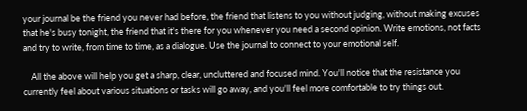your journal be the friend you never had before, the friend that listens to you without judging, without making excuses that he's busy tonight, the friend that it's there for you whenever you need a second opinion. Write emotions, not facts and try to write, from time to time, as a dialogue. Use the journal to connect to your emotional self.

    All the above will help you get a sharp, clear, uncluttered and focused mind. You'll notice that the resistance you currently feel about various situations or tasks will go away, and you'll feel more comfortable to try things out.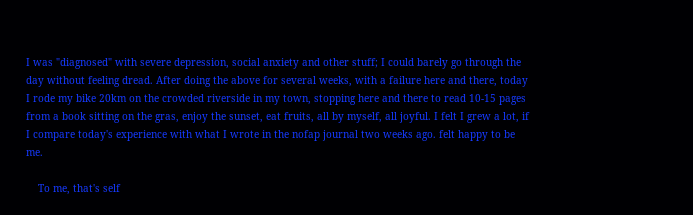I was "diagnosed" with severe depression, social anxiety and other stuff; I could barely go through the day without feeling dread. After doing the above for several weeks, with a failure here and there, today I rode my bike 20km on the crowded riverside in my town, stopping here and there to read 10-15 pages from a book sitting on the gras, enjoy the sunset, eat fruits, all by myself, all joyful. I felt I grew a lot, if I compare today's experience with what I wrote in the nofap journal two weeks ago. felt happy to be me.

    To me, that's self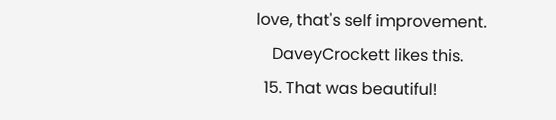love, that's self improvement.
    DaveyCrockett likes this.
  15. That was beautiful!